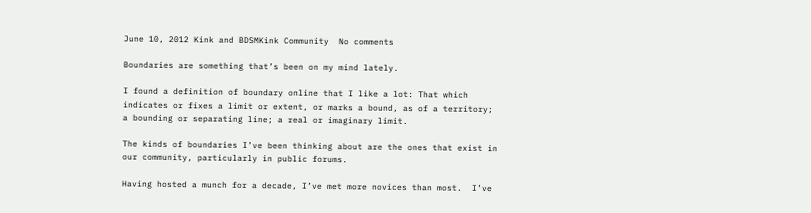June 10, 2012 Kink and BDSMKink Community  No comments

Boundaries are something that’s been on my mind lately.

I found a definition of boundary online that I like a lot: That which indicates or fixes a limit or extent, or marks a bound, as of a territory; a bounding or separating line; a real or imaginary limit.

The kinds of boundaries I’ve been thinking about are the ones that exist in our community, particularly in public forums.

Having hosted a munch for a decade, I’ve met more novices than most.  I’ve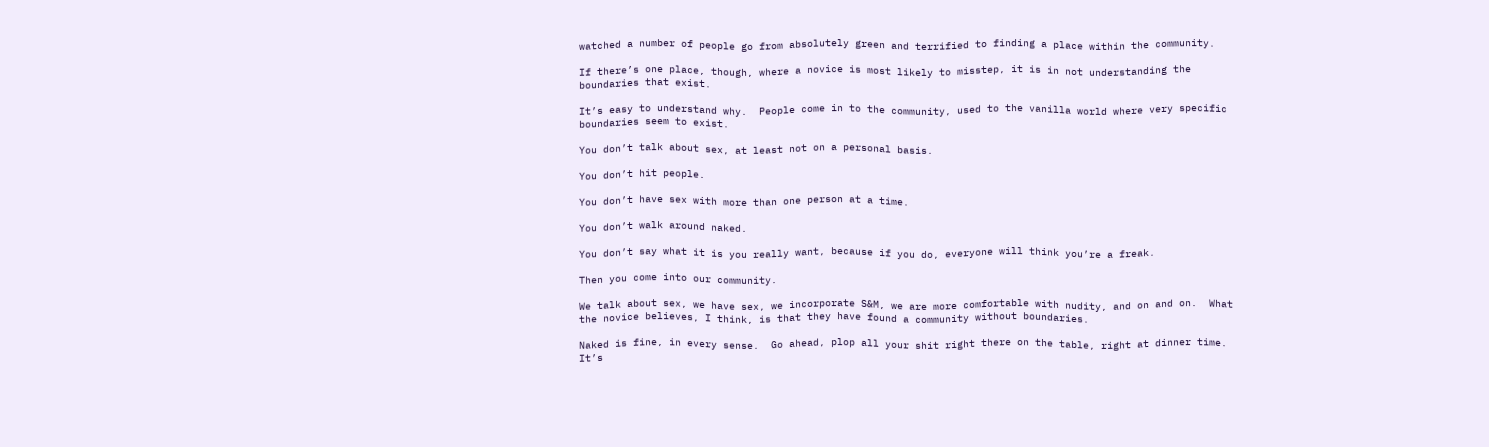watched a number of people go from absolutely green and terrified to finding a place within the community.

If there’s one place, though, where a novice is most likely to misstep, it is in not understanding the boundaries that exist.

It’s easy to understand why.  People come in to the community, used to the vanilla world where very specific boundaries seem to exist.

You don’t talk about sex, at least not on a personal basis.

You don’t hit people.

You don’t have sex with more than one person at a time.

You don’t walk around naked.

You don’t say what it is you really want, because if you do, everyone will think you’re a freak.

Then you come into our community.

We talk about sex, we have sex, we incorporate S&M, we are more comfortable with nudity, and on and on.  What the novice believes, I think, is that they have found a community without boundaries.

Naked is fine, in every sense.  Go ahead, plop all your shit right there on the table, right at dinner time.  It’s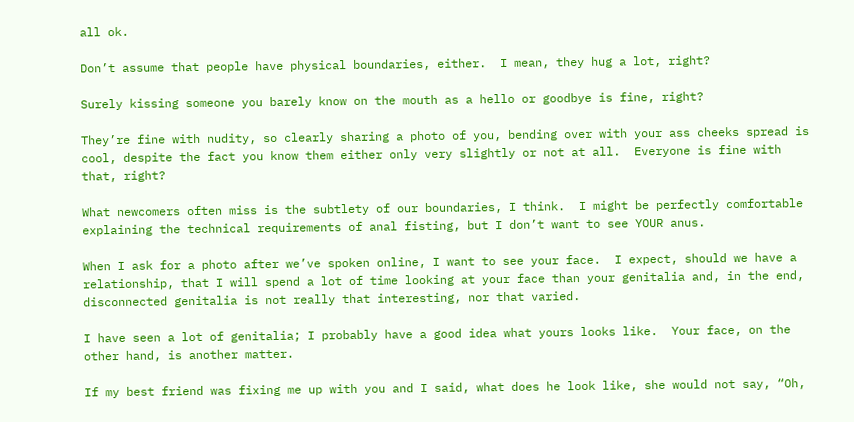all ok.

Don’t assume that people have physical boundaries, either.  I mean, they hug a lot, right?

Surely kissing someone you barely know on the mouth as a hello or goodbye is fine, right?

They’re fine with nudity, so clearly sharing a photo of you, bending over with your ass cheeks spread is cool, despite the fact you know them either only very slightly or not at all.  Everyone is fine with that, right?

What newcomers often miss is the subtlety of our boundaries, I think.  I might be perfectly comfortable explaining the technical requirements of anal fisting, but I don’t want to see YOUR anus.

When I ask for a photo after we’ve spoken online, I want to see your face.  I expect, should we have a relationship, that I will spend a lot of time looking at your face than your genitalia and, in the end, disconnected genitalia is not really that interesting, nor that varied.

I have seen a lot of genitalia; I probably have a good idea what yours looks like.  Your face, on the other hand, is another matter.

If my best friend was fixing me up with you and I said, what does he look like, she would not say, “Oh,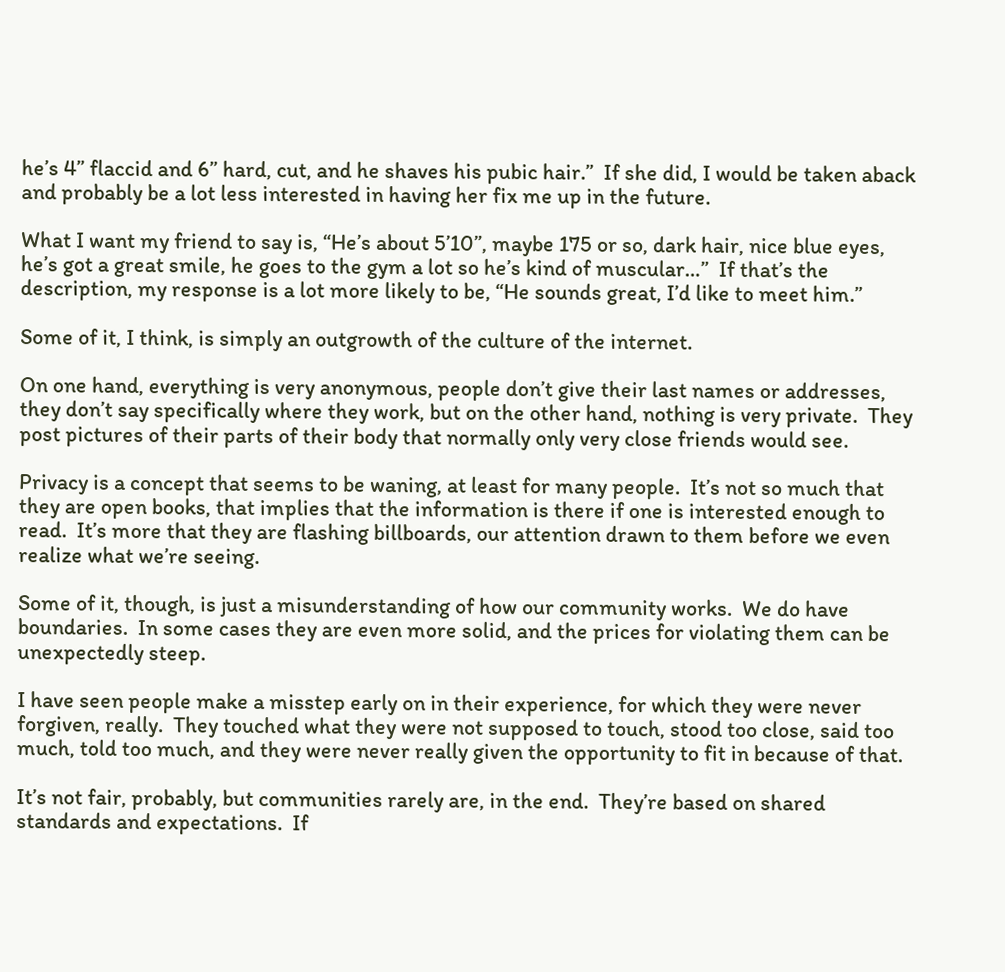he’s 4” flaccid and 6” hard, cut, and he shaves his pubic hair.”  If she did, I would be taken aback and probably be a lot less interested in having her fix me up in the future.

What I want my friend to say is, “He’s about 5’10”, maybe 175 or so, dark hair, nice blue eyes, he’s got a great smile, he goes to the gym a lot so he’s kind of muscular…”  If that’s the description, my response is a lot more likely to be, “He sounds great, I’d like to meet him.”

Some of it, I think, is simply an outgrowth of the culture of the internet.

On one hand, everything is very anonymous, people don’t give their last names or addresses, they don’t say specifically where they work, but on the other hand, nothing is very private.  They post pictures of their parts of their body that normally only very close friends would see.

Privacy is a concept that seems to be waning, at least for many people.  It’s not so much that they are open books, that implies that the information is there if one is interested enough to read.  It’s more that they are flashing billboards, our attention drawn to them before we even realize what we’re seeing.

Some of it, though, is just a misunderstanding of how our community works.  We do have boundaries.  In some cases they are even more solid, and the prices for violating them can be unexpectedly steep.

I have seen people make a misstep early on in their experience, for which they were never forgiven, really.  They touched what they were not supposed to touch, stood too close, said too much, told too much, and they were never really given the opportunity to fit in because of that.

It’s not fair, probably, but communities rarely are, in the end.  They’re based on shared standards and expectations.  If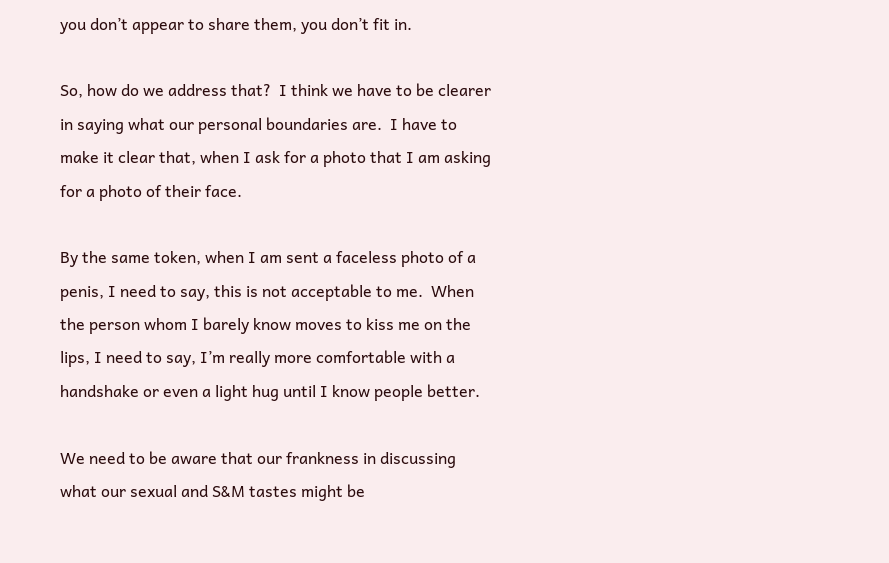you don’t appear to share them, you don’t fit in.

So, how do we address that?  I think we have to be clearer in saying what our personal boundaries are.  I have to make it clear that, when I ask for a photo that I am asking for a photo of their face.

By the same token, when I am sent a faceless photo of a penis, I need to say, this is not acceptable to me.  When the person whom I barely know moves to kiss me on the lips, I need to say, I’m really more comfortable with a handshake or even a light hug until I know people better.

We need to be aware that our frankness in discussing what our sexual and S&M tastes might be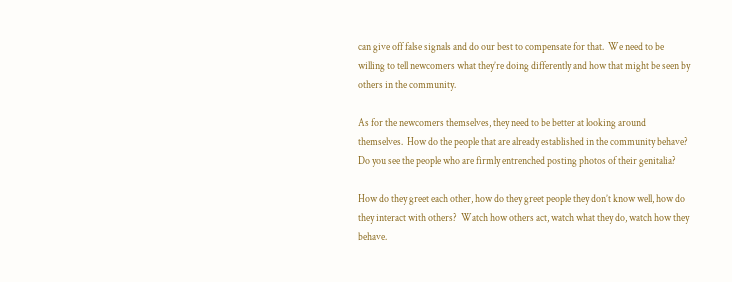can give off false signals and do our best to compensate for that.  We need to be willing to tell newcomers what they’re doing differently and how that might be seen by others in the community.

As for the newcomers themselves, they need to be better at looking around themselves.  How do the people that are already established in the community behave?  Do you see the people who are firmly entrenched posting photos of their genitalia?

How do they greet each other, how do they greet people they don’t know well, how do they interact with others?  Watch how others act, watch what they do, watch how they behave.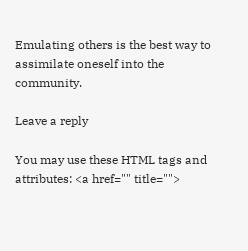Emulating others is the best way to assimilate oneself into the community.

Leave a reply

You may use these HTML tags and attributes: <a href="" title="">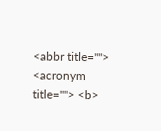<abbr title=""> <acronym title=""> <b>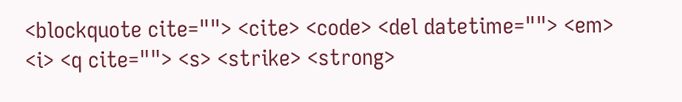<blockquote cite=""> <cite> <code> <del datetime=""> <em> <i> <q cite=""> <s> <strike> <strong>